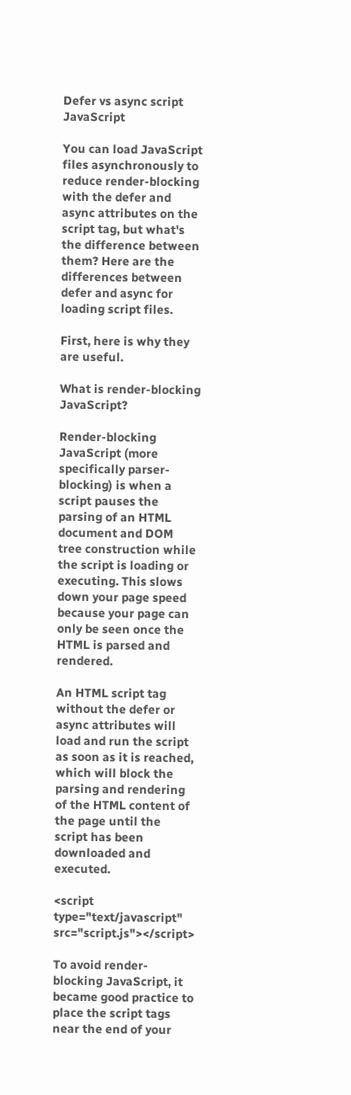Defer vs async script JavaScript

You can load JavaScript files asynchronously to reduce render-blocking with the defer and async attributes on the script tag, but what's the difference between them? Here are the differences between defer and async for loading script files.

First, here is why they are useful.

What is render-blocking JavaScript?

Render-blocking JavaScript (more specifically parser-blocking) is when a script pauses the parsing of an HTML document and DOM tree construction while the script is loading or executing. This slows down your page speed because your page can only be seen once the HTML is parsed and rendered.

An HTML script tag without the defer or async attributes will load and run the script as soon as it is reached, which will block the parsing and rendering of the HTML content of the page until the script has been downloaded and executed.

<script type="text/javascript" src="script.js"></script>

To avoid render-blocking JavaScript, it became good practice to place the script tags near the end of your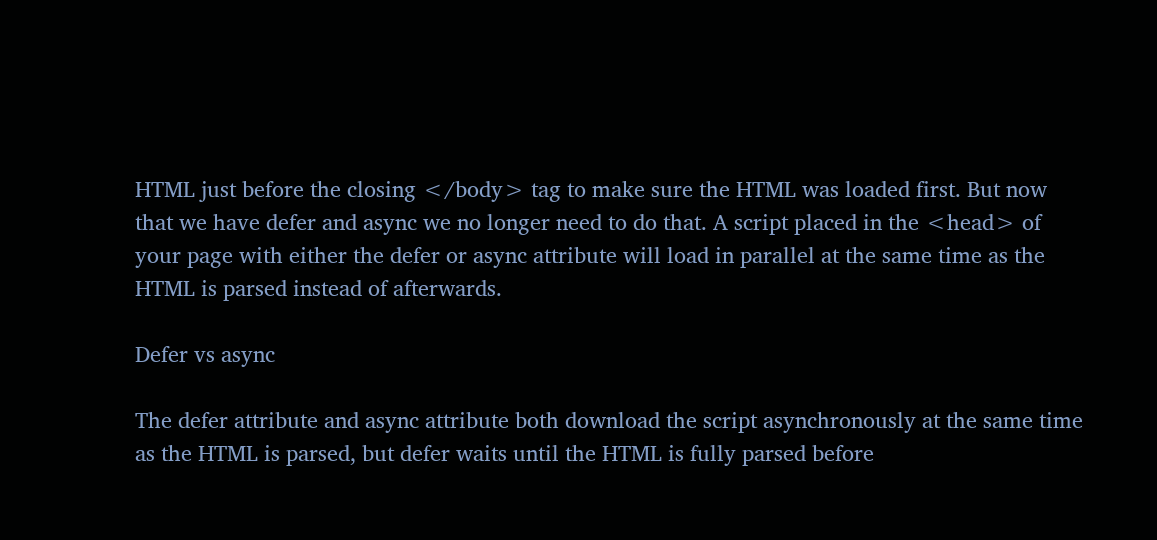HTML just before the closing </body> tag to make sure the HTML was loaded first. But now that we have defer and async we no longer need to do that. A script placed in the <head> of your page with either the defer or async attribute will load in parallel at the same time as the HTML is parsed instead of afterwards.

Defer vs async

The defer attribute and async attribute both download the script asynchronously at the same time as the HTML is parsed, but defer waits until the HTML is fully parsed before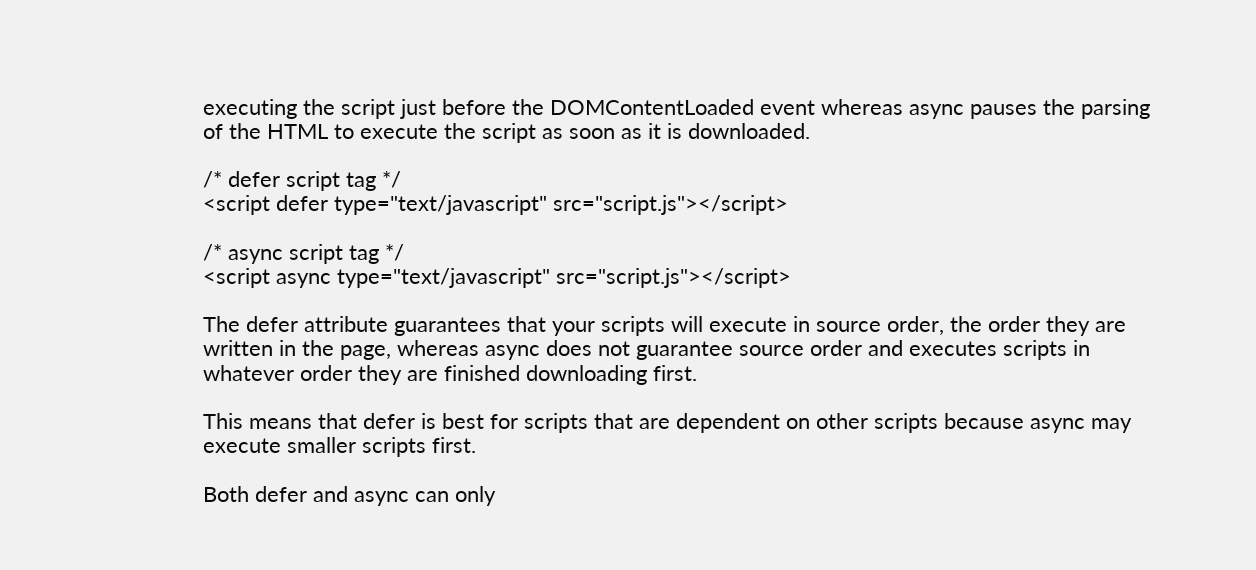executing the script just before the DOMContentLoaded event whereas async pauses the parsing of the HTML to execute the script as soon as it is downloaded.

/* defer script tag */
<script defer type="text/javascript" src="script.js"></script>

/* async script tag */
<script async type="text/javascript" src="script.js"></script>

The defer attribute guarantees that your scripts will execute in source order, the order they are written in the page, whereas async does not guarantee source order and executes scripts in whatever order they are finished downloading first.

This means that defer is best for scripts that are dependent on other scripts because async may execute smaller scripts first.

Both defer and async can only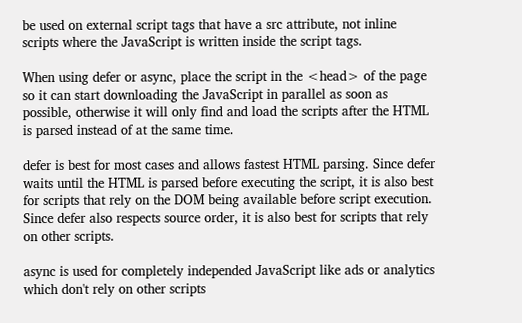be used on external script tags that have a src attribute, not inline scripts where the JavaScript is written inside the script tags.

When using defer or async, place the script in the <head> of the page so it can start downloading the JavaScript in parallel as soon as possible, otherwise it will only find and load the scripts after the HTML is parsed instead of at the same time.

defer is best for most cases and allows fastest HTML parsing. Since defer waits until the HTML is parsed before executing the script, it is also best for scripts that rely on the DOM being available before script execution. Since defer also respects source order, it is also best for scripts that rely on other scripts.

async is used for completely independed JavaScript like ads or analytics which don't rely on other scripts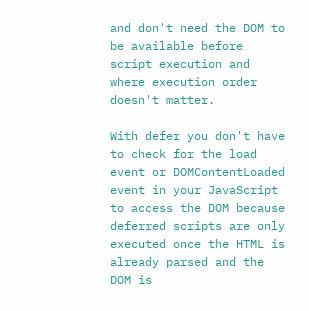and don't need the DOM to be available before script execution and where execution order doesn't matter.

With defer you don't have to check for the load event or DOMContentLoaded event in your JavaScript to access the DOM because deferred scripts are only executed once the HTML is already parsed and the DOM is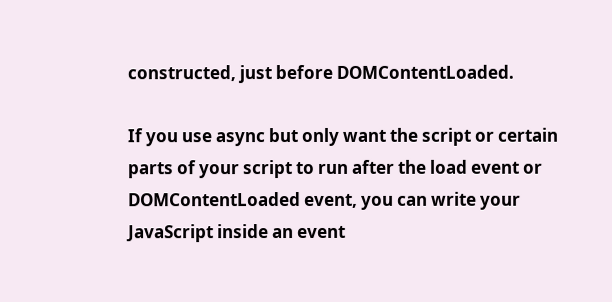constructed, just before DOMContentLoaded.

If you use async but only want the script or certain parts of your script to run after the load event or DOMContentLoaded event, you can write your JavaScript inside an event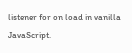listener for on load in vanilla JavaScript.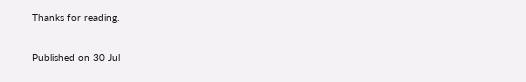Thanks for reading.

Published on 30 Jul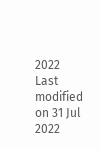2022
Last modified on 31 Jul 2022